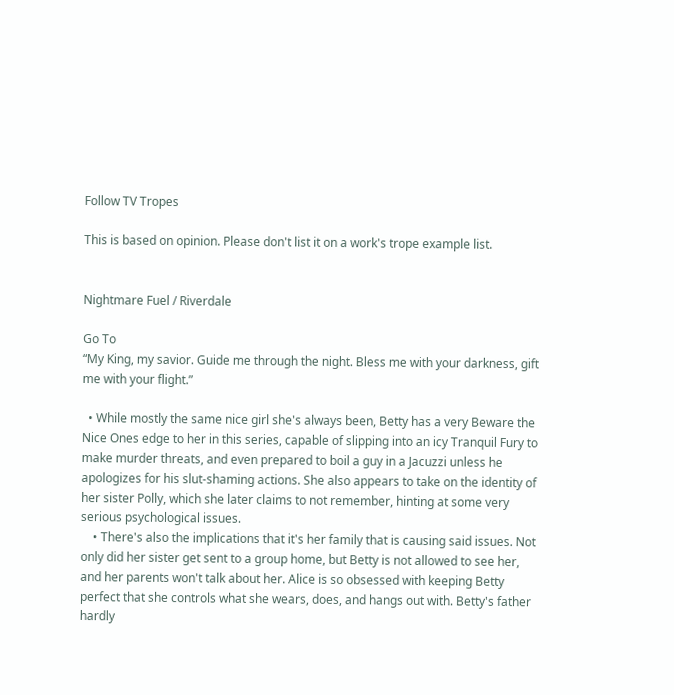Follow TV Tropes

This is based on opinion. Please don't list it on a work's trope example list.


Nightmare Fuel / Riverdale

Go To
“My King, my savior. Guide me through the night. Bless me with your darkness, gift me with your flight.”

  • While mostly the same nice girl she's always been, Betty has a very Beware the Nice Ones edge to her in this series, capable of slipping into an icy Tranquil Fury to make murder threats, and even prepared to boil a guy in a Jacuzzi unless he apologizes for his slut-shaming actions. She also appears to take on the identity of her sister Polly, which she later claims to not remember, hinting at some very serious psychological issues.
    • There's also the implications that it's her family that is causing said issues. Not only did her sister get sent to a group home, but Betty is not allowed to see her, and her parents won't talk about her. Alice is so obsessed with keeping Betty perfect that she controls what she wears, does, and hangs out with. Betty's father hardly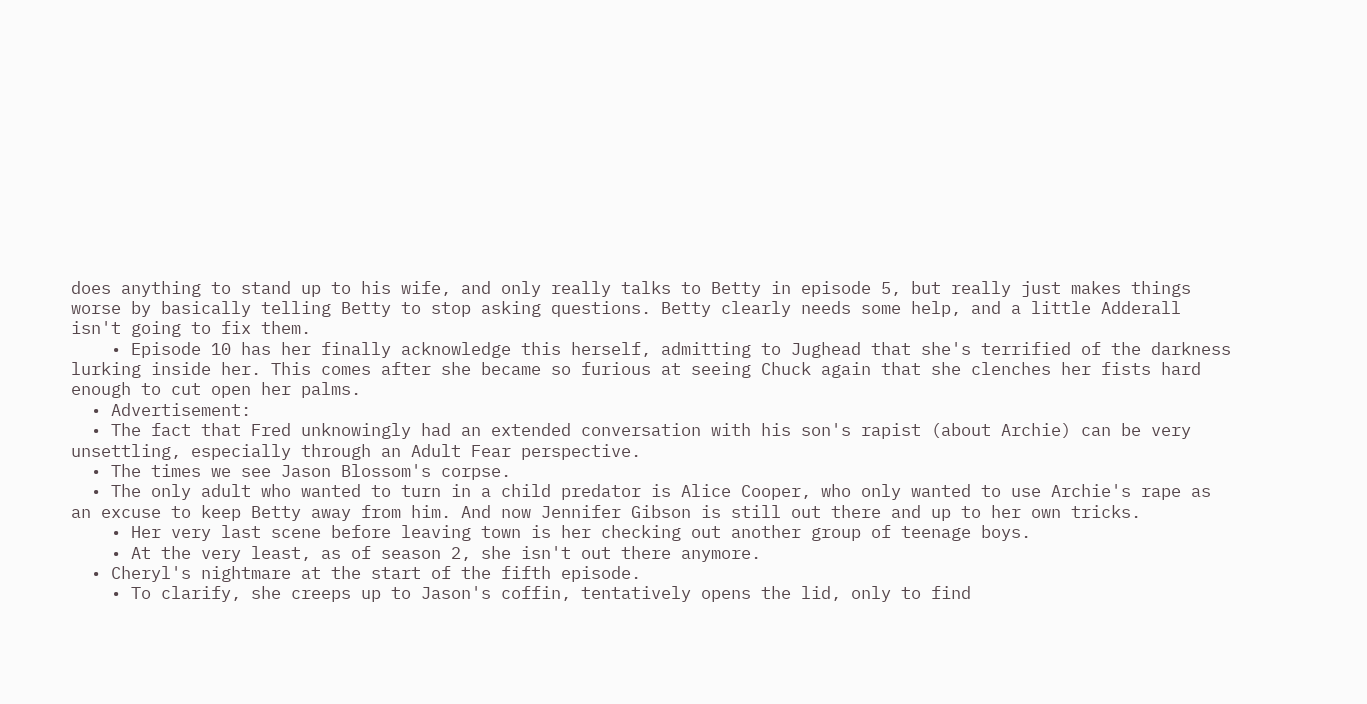does anything to stand up to his wife, and only really talks to Betty in episode 5, but really just makes things worse by basically telling Betty to stop asking questions. Betty clearly needs some help, and a little Adderall isn't going to fix them.
    • Episode 10 has her finally acknowledge this herself, admitting to Jughead that she's terrified of the darkness lurking inside her. This comes after she became so furious at seeing Chuck again that she clenches her fists hard enough to cut open her palms.
  • Advertisement:
  • The fact that Fred unknowingly had an extended conversation with his son's rapist (about Archie) can be very unsettling, especially through an Adult Fear perspective.
  • The times we see Jason Blossom's corpse.
  • The only adult who wanted to turn in a child predator is Alice Cooper, who only wanted to use Archie's rape as an excuse to keep Betty away from him. And now Jennifer Gibson is still out there and up to her own tricks.
    • Her very last scene before leaving town is her checking out another group of teenage boys.
    • At the very least, as of season 2, she isn't out there anymore.
  • Cheryl's nightmare at the start of the fifth episode.
    • To clarify, she creeps up to Jason's coffin, tentatively opens the lid, only to find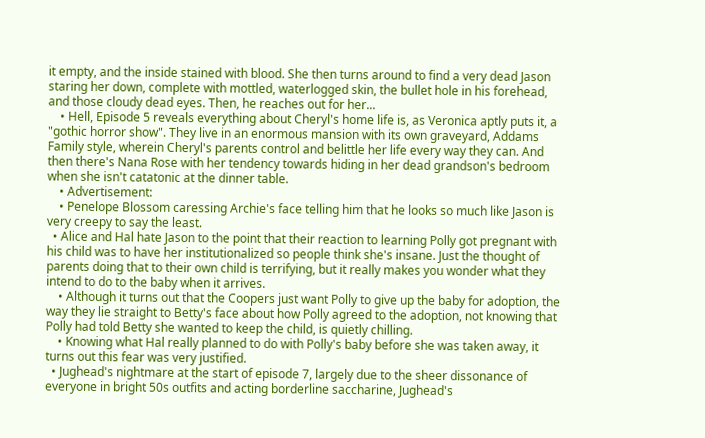it empty, and the inside stained with blood. She then turns around to find a very dead Jason staring her down, complete with mottled, waterlogged skin, the bullet hole in his forehead, and those cloudy dead eyes. Then, he reaches out for her...
    • Hell, Episode 5 reveals everything about Cheryl's home life is, as Veronica aptly puts it, a "gothic horror show". They live in an enormous mansion with its own graveyard, Addams Family style, wherein Cheryl's parents control and belittle her life every way they can. And then there's Nana Rose with her tendency towards hiding in her dead grandson's bedroom when she isn't catatonic at the dinner table.
    • Advertisement:
    • Penelope Blossom caressing Archie's face telling him that he looks so much like Jason is very creepy to say the least.
  • Alice and Hal hate Jason to the point that their reaction to learning Polly got pregnant with his child was to have her institutionalized so people think she's insane. Just the thought of parents doing that to their own child is terrifying, but it really makes you wonder what they intend to do to the baby when it arrives.
    • Although it turns out that the Coopers just want Polly to give up the baby for adoption, the way they lie straight to Betty's face about how Polly agreed to the adoption, not knowing that Polly had told Betty she wanted to keep the child, is quietly chilling.
    • Knowing what Hal really planned to do with Polly's baby before she was taken away, it turns out this fear was very justified.
  • Jughead's nightmare at the start of episode 7, largely due to the sheer dissonance of everyone in bright 50s outfits and acting borderline saccharine, Jughead's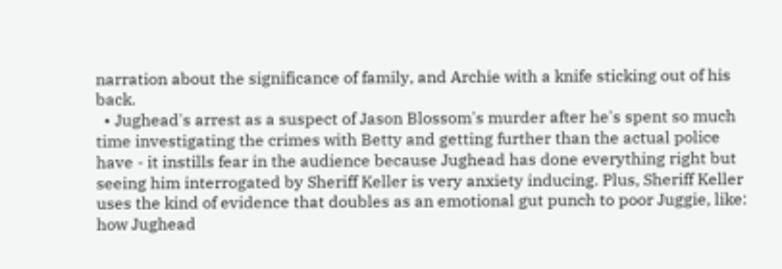narration about the significance of family, and Archie with a knife sticking out of his back.
  • Jughead's arrest as a suspect of Jason Blossom's murder after he's spent so much time investigating the crimes with Betty and getting further than the actual police have - it instills fear in the audience because Jughead has done everything right but seeing him interrogated by Sheriff Keller is very anxiety inducing. Plus, Sheriff Keller uses the kind of evidence that doubles as an emotional gut punch to poor Juggie, like: how Jughead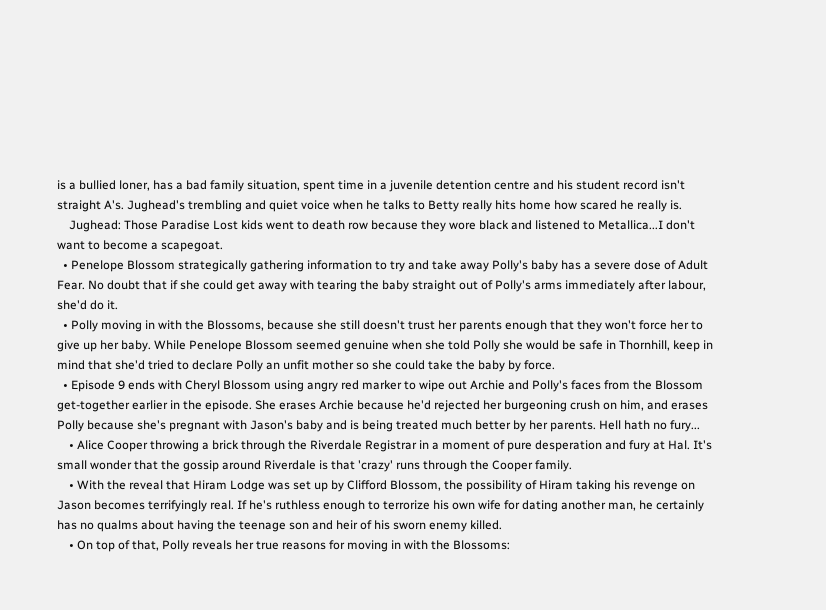is a bullied loner, has a bad family situation, spent time in a juvenile detention centre and his student record isn't straight A's. Jughead's trembling and quiet voice when he talks to Betty really hits home how scared he really is.
    Jughead: Those Paradise Lost kids went to death row because they wore black and listened to Metallica...I don't want to become a scapegoat.
  • Penelope Blossom strategically gathering information to try and take away Polly's baby has a severe dose of Adult Fear. No doubt that if she could get away with tearing the baby straight out of Polly's arms immediately after labour, she'd do it.
  • Polly moving in with the Blossoms, because she still doesn't trust her parents enough that they won't force her to give up her baby. While Penelope Blossom seemed genuine when she told Polly she would be safe in Thornhill, keep in mind that she'd tried to declare Polly an unfit mother so she could take the baby by force.
  • Episode 9 ends with Cheryl Blossom using angry red marker to wipe out Archie and Polly's faces from the Blossom get-together earlier in the episode. She erases Archie because he'd rejected her burgeoning crush on him, and erases Polly because she's pregnant with Jason's baby and is being treated much better by her parents. Hell hath no fury...
    • Alice Cooper throwing a brick through the Riverdale Registrar in a moment of pure desperation and fury at Hal. It's small wonder that the gossip around Riverdale is that 'crazy' runs through the Cooper family.
    • With the reveal that Hiram Lodge was set up by Clifford Blossom, the possibility of Hiram taking his revenge on Jason becomes terrifyingly real. If he's ruthless enough to terrorize his own wife for dating another man, he certainly has no qualms about having the teenage son and heir of his sworn enemy killed.
    • On top of that, Polly reveals her true reasons for moving in with the Blossoms: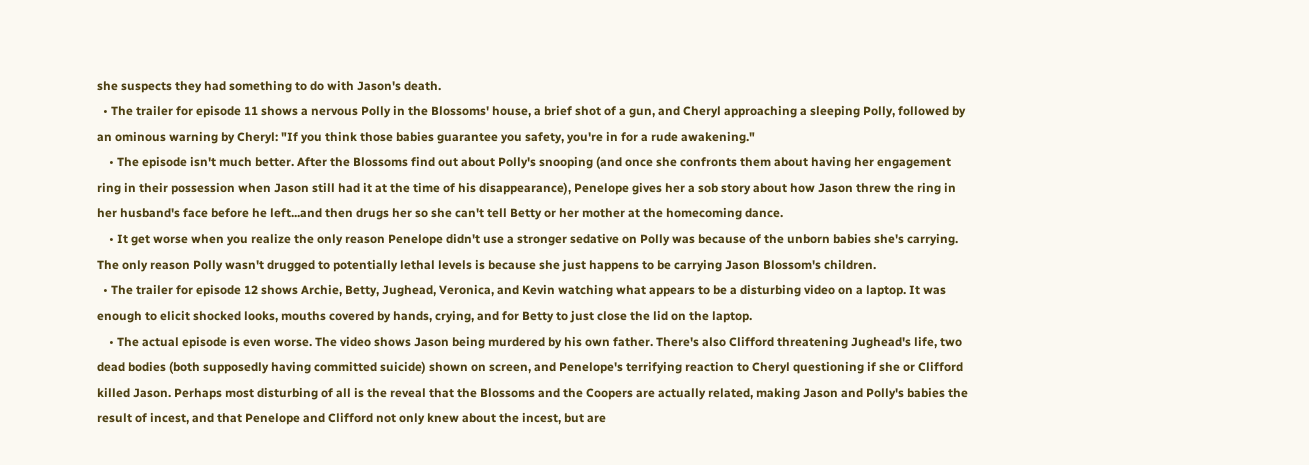she suspects they had something to do with Jason's death.
  • The trailer for episode 11 shows a nervous Polly in the Blossoms' house, a brief shot of a gun, and Cheryl approaching a sleeping Polly, followed by an ominous warning by Cheryl: "If you think those babies guarantee you safety, you're in for a rude awakening."
    • The episode isn't much better. After the Blossoms find out about Polly's snooping (and once she confronts them about having her engagement ring in their possession when Jason still had it at the time of his disappearance), Penelope gives her a sob story about how Jason threw the ring in her husband's face before he left...and then drugs her so she can't tell Betty or her mother at the homecoming dance.
    • It get worse when you realize the only reason Penelope didn't use a stronger sedative on Polly was because of the unborn babies she's carrying. The only reason Polly wasn't drugged to potentially lethal levels is because she just happens to be carrying Jason Blossom's children.
  • The trailer for episode 12 shows Archie, Betty, Jughead, Veronica, and Kevin watching what appears to be a disturbing video on a laptop. It was enough to elicit shocked looks, mouths covered by hands, crying, and for Betty to just close the lid on the laptop.
    • The actual episode is even worse. The video shows Jason being murdered by his own father. There's also Clifford threatening Jughead's life, two dead bodies (both supposedly having committed suicide) shown on screen, and Penelope's terrifying reaction to Cheryl questioning if she or Clifford killed Jason. Perhaps most disturbing of all is the reveal that the Blossoms and the Coopers are actually related, making Jason and Polly's babies the result of incest, and that Penelope and Clifford not only knew about the incest, but are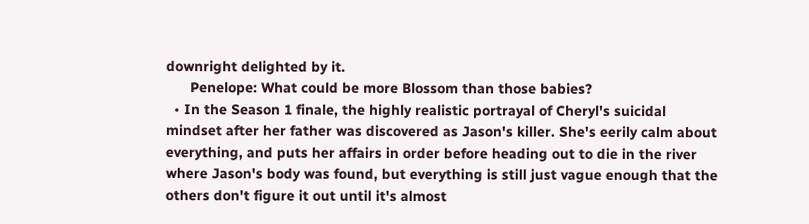downright delighted by it.
      Penelope: What could be more Blossom than those babies?
  • In the Season 1 finale, the highly realistic portrayal of Cheryl's suicidal mindset after her father was discovered as Jason's killer. She's eerily calm about everything, and puts her affairs in order before heading out to die in the river where Jason's body was found, but everything is still just vague enough that the others don't figure it out until it's almost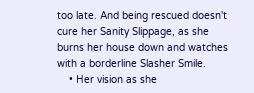too late. And being rescued doesn't cure her Sanity Slippage, as she burns her house down and watches with a borderline Slasher Smile.
    • Her vision as she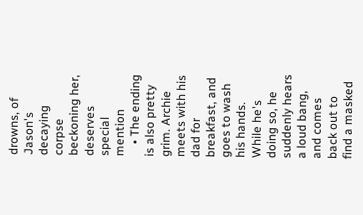drowns, of Jason's decaying corpse beckoning her, deserves special mention
    • The ending is also pretty grim. Archie meets with his dad for breakfast, and goes to wash his hands. While he's doing so, he suddenly hears a loud bang, and comes back out to find a masked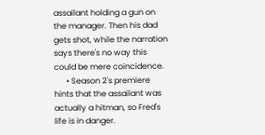assailant holding a gun on the manager. Then his dad gets shot, while the narration says there's no way this could be mere coincidence.
      • Season 2's premiere hints that the assailant was actually a hitman, so Fred's life is in danger.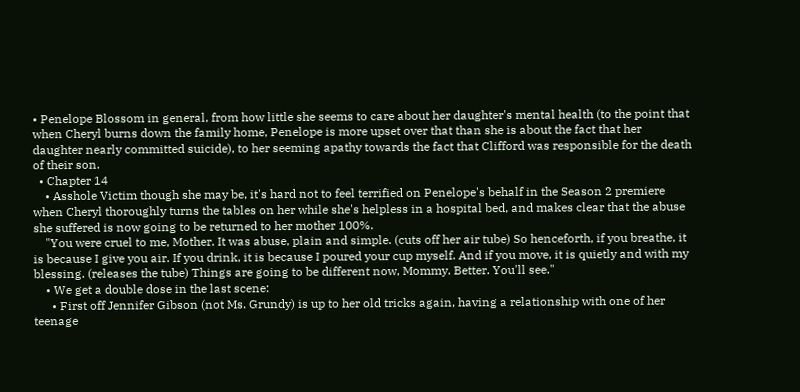• Penelope Blossom in general, from how little she seems to care about her daughter's mental health (to the point that when Cheryl burns down the family home, Penelope is more upset over that than she is about the fact that her daughter nearly committed suicide), to her seeming apathy towards the fact that Clifford was responsible for the death of their son.
  • Chapter 14
    • Asshole Victim though she may be, it's hard not to feel terrified on Penelope's behalf in the Season 2 premiere when Cheryl thoroughly turns the tables on her while she's helpless in a hospital bed, and makes clear that the abuse she suffered is now going to be returned to her mother 100%.
    "You were cruel to me, Mother. It was abuse, plain and simple. (cuts off her air tube) So henceforth, if you breathe, it is because I give you air. If you drink, it is because I poured your cup myself. And if you move, it is quietly and with my blessing. (releases the tube) Things are going to be different now, Mommy. Better. You'll see."
    • We get a double dose in the last scene:
      • First off Jennifer Gibson (not Ms. Grundy) is up to her old tricks again, having a relationship with one of her teenage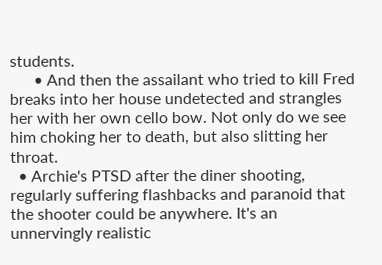students.
      • And then the assailant who tried to kill Fred breaks into her house undetected and strangles her with her own cello bow. Not only do we see him choking her to death, but also slitting her throat.
  • Archie's PTSD after the diner shooting, regularly suffering flashbacks and paranoid that the shooter could be anywhere. It's an unnervingly realistic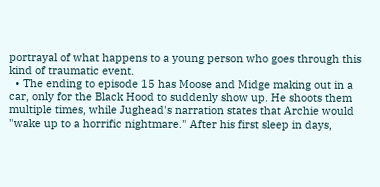portrayal of what happens to a young person who goes through this kind of traumatic event.
  • The ending to episode 15 has Moose and Midge making out in a car, only for the Black Hood to suddenly show up. He shoots them multiple times, while Jughead's narration states that Archie would "wake up to a horrific nightmare." After his first sleep in days,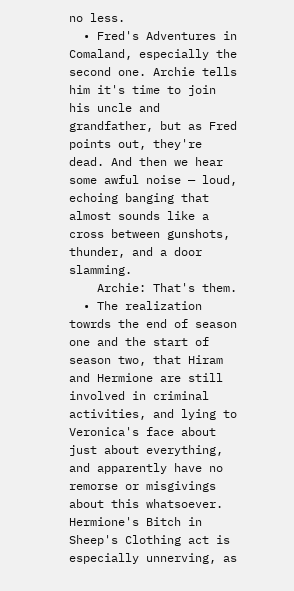no less.
  • Fred's Adventures in Comaland, especially the second one. Archie tells him it's time to join his uncle and grandfather, but as Fred points out, they're dead. And then we hear some awful noise — loud, echoing banging that almost sounds like a cross between gunshots, thunder, and a door slamming.
    Archie: That's them.
  • The realization towrds the end of season one and the start of season two, that Hiram and Hermione are still involved in criminal activities, and lying to Veronica's face about just about everything, and apparently have no remorse or misgivings about this whatsoever. Hermione's Bitch in Sheep's Clothing act is especially unnerving, as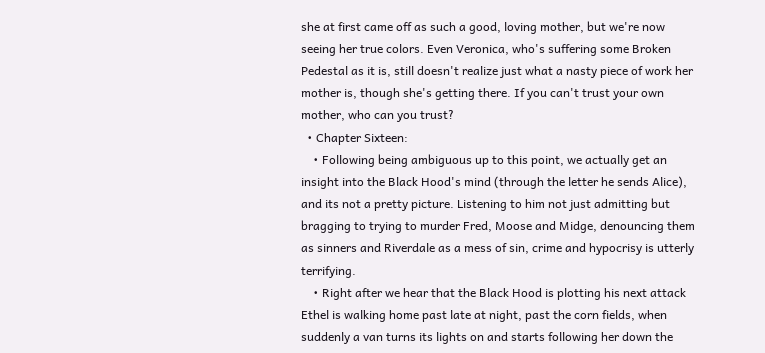she at first came off as such a good, loving mother, but we're now seeing her true colors. Even Veronica, who's suffering some Broken Pedestal as it is, still doesn't realize just what a nasty piece of work her mother is, though she's getting there. If you can't trust your own mother, who can you trust?
  • Chapter Sixteen:
    • Following being ambiguous up to this point, we actually get an insight into the Black Hood's mind (through the letter he sends Alice), and its not a pretty picture. Listening to him not just admitting but bragging to trying to murder Fred, Moose and Midge, denouncing them as sinners and Riverdale as a mess of sin, crime and hypocrisy is utterly terrifying.
    • Right after we hear that the Black Hood is plotting his next attack Ethel is walking home past late at night, past the corn fields, when suddenly a van turns its lights on and starts following her down the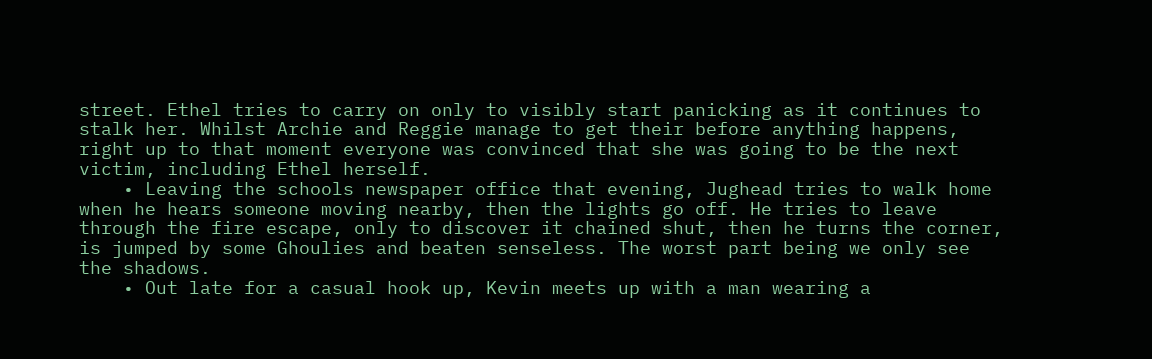street. Ethel tries to carry on only to visibly start panicking as it continues to stalk her. Whilst Archie and Reggie manage to get their before anything happens, right up to that moment everyone was convinced that she was going to be the next victim, including Ethel herself.
    • Leaving the schools newspaper office that evening, Jughead tries to walk home when he hears someone moving nearby, then the lights go off. He tries to leave through the fire escape, only to discover it chained shut, then he turns the corner, is jumped by some Ghoulies and beaten senseless. The worst part being we only see the shadows.
    • Out late for a casual hook up, Kevin meets up with a man wearing a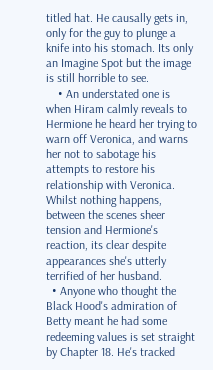titled hat. He causally gets in, only for the guy to plunge a knife into his stomach. Its only an Imagine Spot but the image is still horrible to see.
    • An understated one is when Hiram calmly reveals to Hermione he heard her trying to warn off Veronica, and warns her not to sabotage his attempts to restore his relationship with Veronica. Whilst nothing happens, between the scenes sheer tension and Hermione's reaction, its clear despite appearances she's utterly terrified of her husband.
  • Anyone who thought the Black Hood's admiration of Betty meant he had some redeeming values is set straight by Chapter 18. He's tracked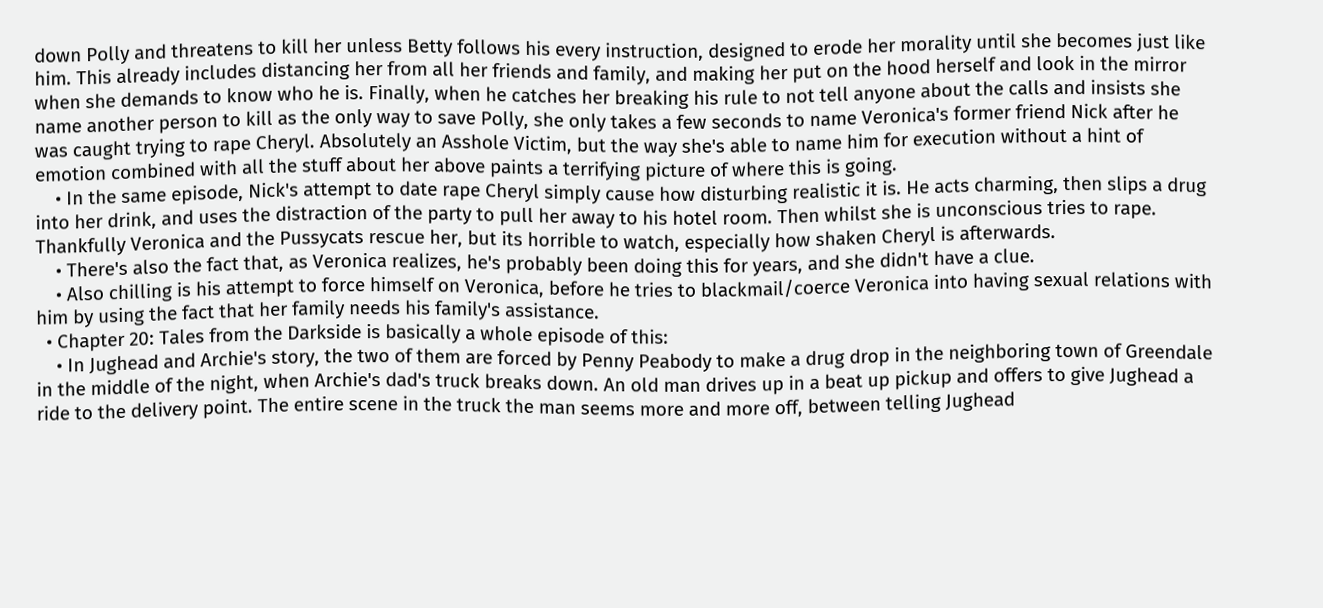down Polly and threatens to kill her unless Betty follows his every instruction, designed to erode her morality until she becomes just like him. This already includes distancing her from all her friends and family, and making her put on the hood herself and look in the mirror when she demands to know who he is. Finally, when he catches her breaking his rule to not tell anyone about the calls and insists she name another person to kill as the only way to save Polly, she only takes a few seconds to name Veronica's former friend Nick after he was caught trying to rape Cheryl. Absolutely an Asshole Victim, but the way she's able to name him for execution without a hint of emotion combined with all the stuff about her above paints a terrifying picture of where this is going.
    • In the same episode, Nick's attempt to date rape Cheryl simply cause how disturbing realistic it is. He acts charming, then slips a drug into her drink, and uses the distraction of the party to pull her away to his hotel room. Then whilst she is unconscious tries to rape. Thankfully Veronica and the Pussycats rescue her, but its horrible to watch, especially how shaken Cheryl is afterwards.
    • There's also the fact that, as Veronica realizes, he's probably been doing this for years, and she didn't have a clue.
    • Also chilling is his attempt to force himself on Veronica, before he tries to blackmail/coerce Veronica into having sexual relations with him by using the fact that her family needs his family's assistance.
  • Chapter 20: Tales from the Darkside is basically a whole episode of this:
    • In Jughead and Archie's story, the two of them are forced by Penny Peabody to make a drug drop in the neighboring town of Greendale in the middle of the night, when Archie's dad's truck breaks down. An old man drives up in a beat up pickup and offers to give Jughead a ride to the delivery point. The entire scene in the truck the man seems more and more off, between telling Jughead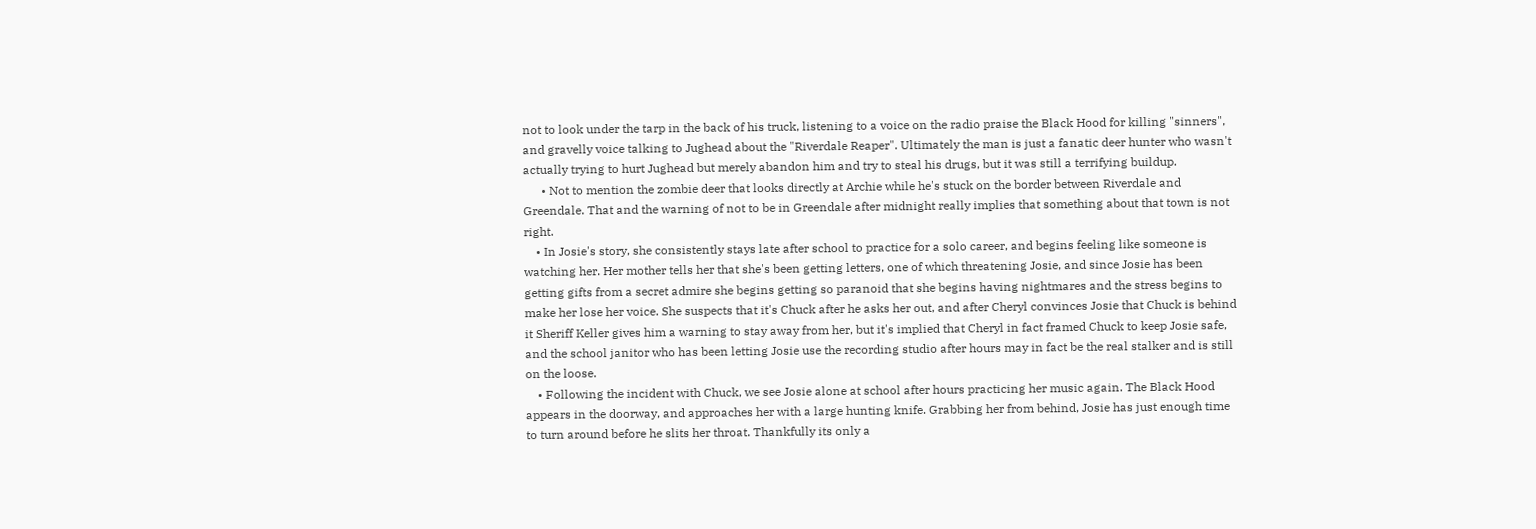not to look under the tarp in the back of his truck, listening to a voice on the radio praise the Black Hood for killing "sinners", and gravelly voice talking to Jughead about the "Riverdale Reaper". Ultimately the man is just a fanatic deer hunter who wasn't actually trying to hurt Jughead but merely abandon him and try to steal his drugs, but it was still a terrifying buildup.
      • Not to mention the zombie deer that looks directly at Archie while he's stuck on the border between Riverdale and Greendale. That and the warning of not to be in Greendale after midnight really implies that something about that town is not right.
    • In Josie's story, she consistently stays late after school to practice for a solo career, and begins feeling like someone is watching her. Her mother tells her that she's been getting letters, one of which threatening Josie, and since Josie has been getting gifts from a secret admire she begins getting so paranoid that she begins having nightmares and the stress begins to make her lose her voice. She suspects that it's Chuck after he asks her out, and after Cheryl convinces Josie that Chuck is behind it Sheriff Keller gives him a warning to stay away from her, but it's implied that Cheryl in fact framed Chuck to keep Josie safe, and the school janitor who has been letting Josie use the recording studio after hours may in fact be the real stalker and is still on the loose.
    • Following the incident with Chuck, we see Josie alone at school after hours practicing her music again. The Black Hood appears in the doorway, and approaches her with a large hunting knife. Grabbing her from behind, Josie has just enough time to turn around before he slits her throat. Thankfully its only a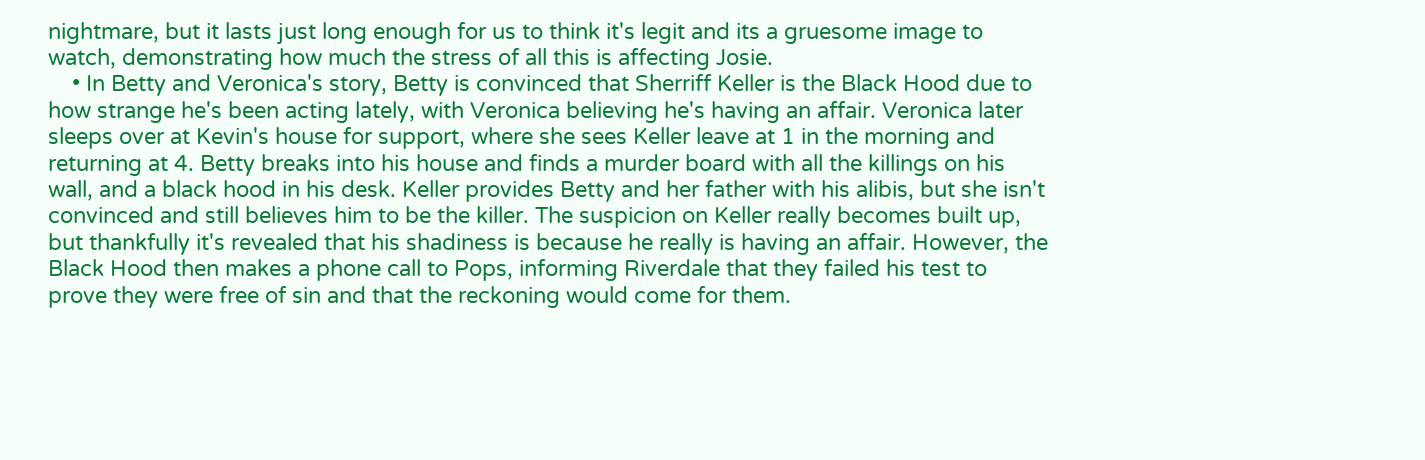nightmare, but it lasts just long enough for us to think it's legit and its a gruesome image to watch, demonstrating how much the stress of all this is affecting Josie.
    • In Betty and Veronica's story, Betty is convinced that Sherriff Keller is the Black Hood due to how strange he's been acting lately, with Veronica believing he's having an affair. Veronica later sleeps over at Kevin's house for support, where she sees Keller leave at 1 in the morning and returning at 4. Betty breaks into his house and finds a murder board with all the killings on his wall, and a black hood in his desk. Keller provides Betty and her father with his alibis, but she isn't convinced and still believes him to be the killer. The suspicion on Keller really becomes built up, but thankfully it's revealed that his shadiness is because he really is having an affair. However, the Black Hood then makes a phone call to Pops, informing Riverdale that they failed his test to prove they were free of sin and that the reckoning would come for them.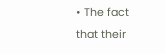• The fact that their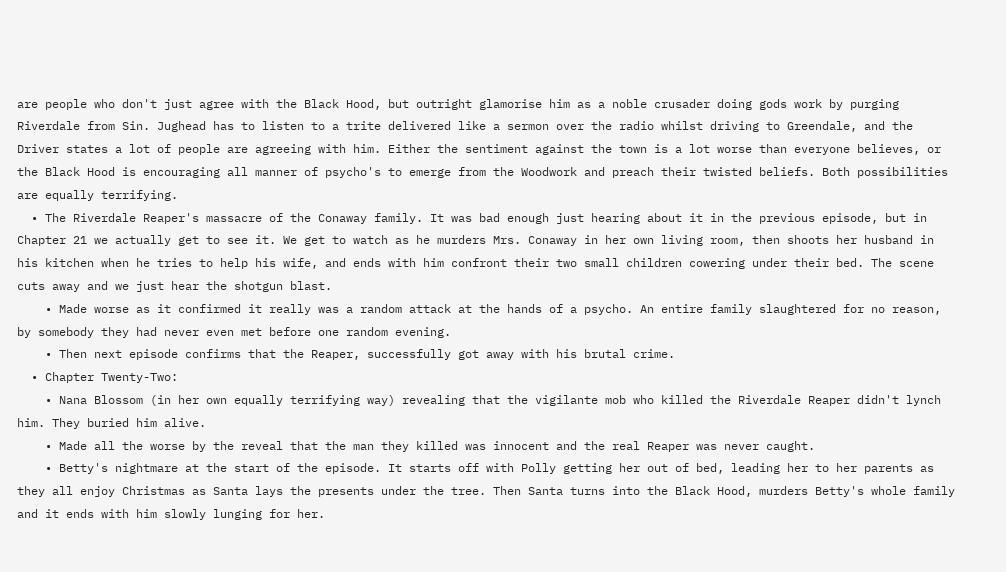are people who don't just agree with the Black Hood, but outright glamorise him as a noble crusader doing gods work by purging Riverdale from Sin. Jughead has to listen to a trite delivered like a sermon over the radio whilst driving to Greendale, and the Driver states a lot of people are agreeing with him. Either the sentiment against the town is a lot worse than everyone believes, or the Black Hood is encouraging all manner of psycho's to emerge from the Woodwork and preach their twisted beliefs. Both possibilities are equally terrifying.
  • The Riverdale Reaper's massacre of the Conaway family. It was bad enough just hearing about it in the previous episode, but in Chapter 21 we actually get to see it. We get to watch as he murders Mrs. Conaway in her own living room, then shoots her husband in his kitchen when he tries to help his wife, and ends with him confront their two small children cowering under their bed. The scene cuts away and we just hear the shotgun blast.
    • Made worse as it confirmed it really was a random attack at the hands of a psycho. An entire family slaughtered for no reason, by somebody they had never even met before one random evening.
    • Then next episode confirms that the Reaper, successfully got away with his brutal crime.
  • Chapter Twenty-Two:
    • Nana Blossom (in her own equally terrifying way) revealing that the vigilante mob who killed the Riverdale Reaper didn't lynch him. They buried him alive.
    • Made all the worse by the reveal that the man they killed was innocent and the real Reaper was never caught.
    • Betty's nightmare at the start of the episode. It starts off with Polly getting her out of bed, leading her to her parents as they all enjoy Christmas as Santa lays the presents under the tree. Then Santa turns into the Black Hood, murders Betty's whole family and it ends with him slowly lunging for her.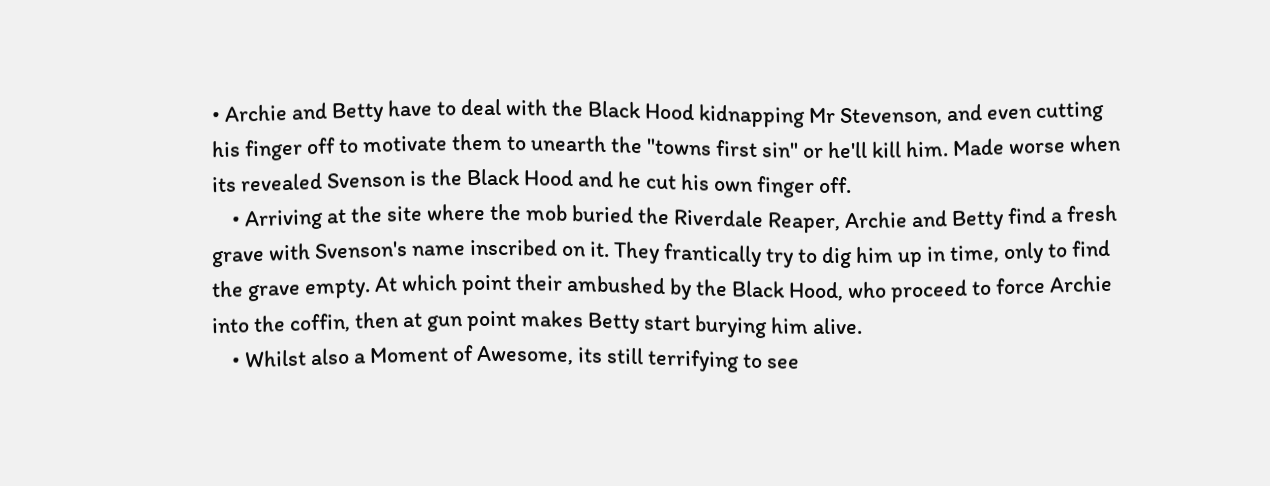• Archie and Betty have to deal with the Black Hood kidnapping Mr Stevenson, and even cutting his finger off to motivate them to unearth the "towns first sin" or he'll kill him. Made worse when its revealed Svenson is the Black Hood and he cut his own finger off.
    • Arriving at the site where the mob buried the Riverdale Reaper, Archie and Betty find a fresh grave with Svenson's name inscribed on it. They frantically try to dig him up in time, only to find the grave empty. At which point their ambushed by the Black Hood, who proceed to force Archie into the coffin, then at gun point makes Betty start burying him alive.
    • Whilst also a Moment of Awesome, its still terrifying to see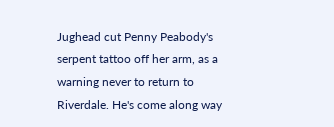Jughead cut Penny Peabody's serpent tattoo off her arm, as a warning never to return to Riverdale. He's come along way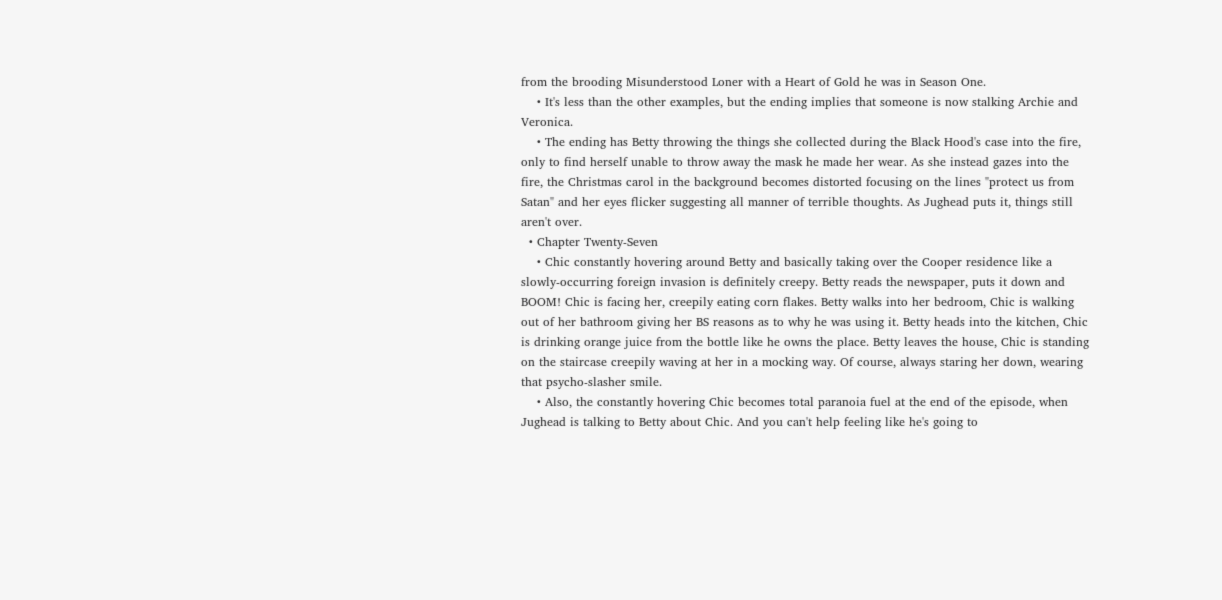from the brooding Misunderstood Loner with a Heart of Gold he was in Season One.
    • It's less than the other examples, but the ending implies that someone is now stalking Archie and Veronica.
    • The ending has Betty throwing the things she collected during the Black Hood's case into the fire, only to find herself unable to throw away the mask he made her wear. As she instead gazes into the fire, the Christmas carol in the background becomes distorted focusing on the lines "protect us from Satan" and her eyes flicker suggesting all manner of terrible thoughts. As Jughead puts it, things still aren't over.
  • Chapter Twenty-Seven
    • Chic constantly hovering around Betty and basically taking over the Cooper residence like a slowly-occurring foreign invasion is definitely creepy. Betty reads the newspaper, puts it down and BOOM! Chic is facing her, creepily eating corn flakes. Betty walks into her bedroom, Chic is walking out of her bathroom giving her BS reasons as to why he was using it. Betty heads into the kitchen, Chic is drinking orange juice from the bottle like he owns the place. Betty leaves the house, Chic is standing on the staircase creepily waving at her in a mocking way. Of course, always staring her down, wearing that psycho-slasher smile.
    • Also, the constantly hovering Chic becomes total paranoia fuel at the end of the episode, when Jughead is talking to Betty about Chic. And you can't help feeling like he's going to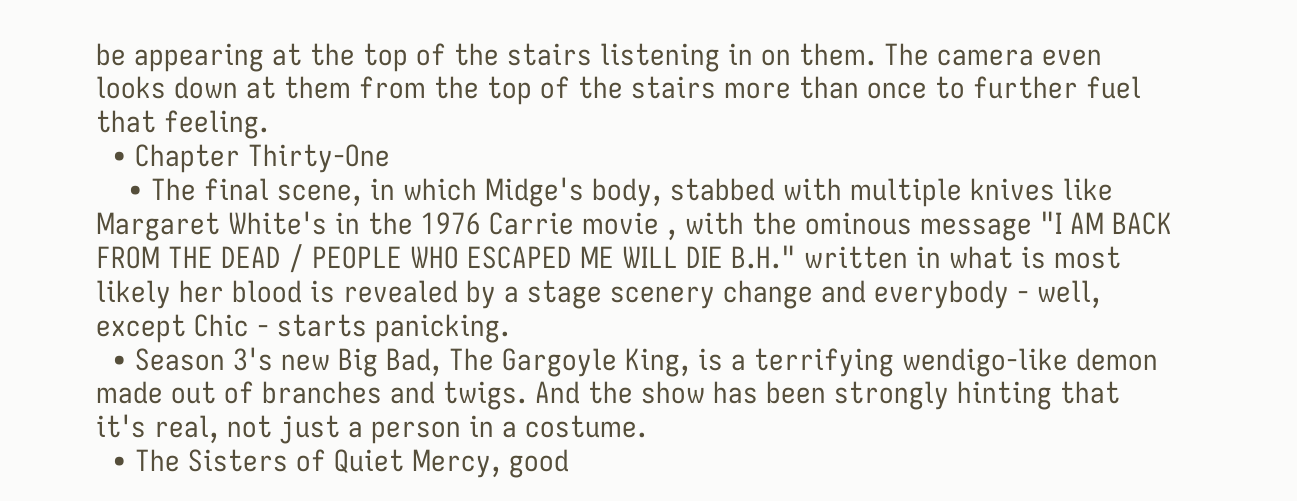be appearing at the top of the stairs listening in on them. The camera even looks down at them from the top of the stairs more than once to further fuel that feeling.
  • Chapter Thirty-One
    • The final scene, in which Midge's body, stabbed with multiple knives like Margaret White's in the 1976 Carrie movie , with the ominous message "I AM BACK FROM THE DEAD / PEOPLE WHO ESCAPED ME WILL DIE B.H." written in what is most likely her blood is revealed by a stage scenery change and everybody - well, except Chic - starts panicking.
  • Season 3's new Big Bad, The Gargoyle King, is a terrifying wendigo-like demon made out of branches and twigs. And the show has been strongly hinting that it's real, not just a person in a costume.
  • The Sisters of Quiet Mercy, good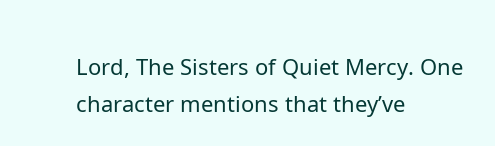Lord, The Sisters of Quiet Mercy. One character mentions that they’ve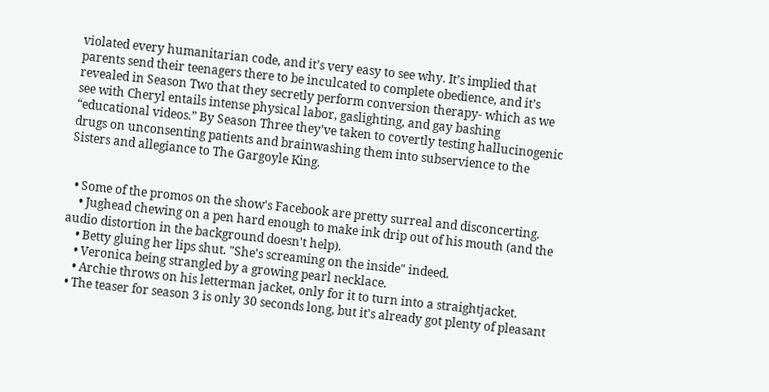violated every humanitarian code, and it’s very easy to see why. It’s implied that parents send their teenagers there to be inculcated to complete obedience, and it’s revealed in Season Two that they secretly perform conversion therapy- which as we see with Cheryl entails intense physical labor, gaslighting, and gay bashing “educational videos.” By Season Three they’ve taken to covertly testing hallucinogenic drugs on unconsenting patients and brainwashing them into subservience to the Sisters and allegiance to The Gargoyle King.


  • Some of the promos on the show's Facebook are pretty surreal and disconcerting.
    • Jughead chewing on a pen hard enough to make ink drip out of his mouth (and the audio distortion in the background doesn't help).
    • Betty gluing her lips shut. "She's screaming on the inside" indeed.
    • Veronica being strangled by a growing pearl necklace.
    • Archie throws on his letterman jacket, only for it to turn into a straightjacket.
  • The teaser for season 3 is only 30 seconds long, but it's already got plenty of pleasant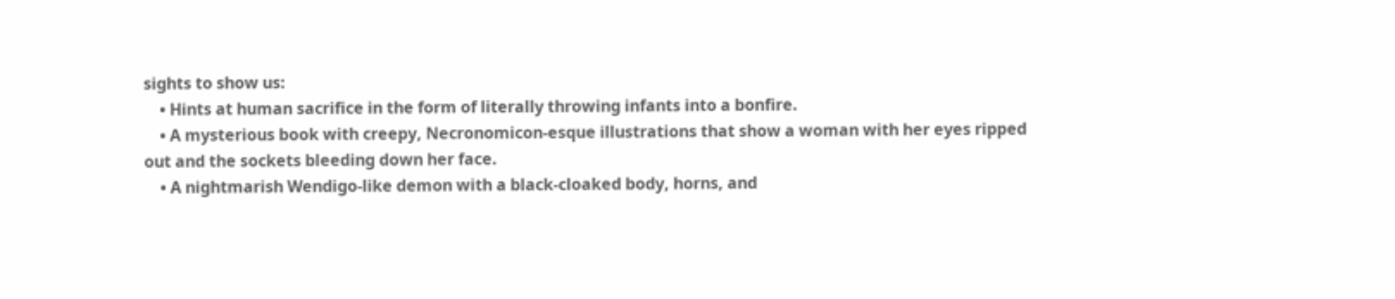sights to show us:
    • Hints at human sacrifice in the form of literally throwing infants into a bonfire.
    • A mysterious book with creepy, Necronomicon-esque illustrations that show a woman with her eyes ripped out and the sockets bleeding down her face.
    • A nightmarish Wendigo-like demon with a black-cloaked body, horns, and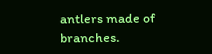antlers made of branches.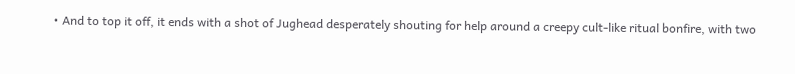• And to top it off, it ends with a shot of Jughead desperately shouting for help around a creepy cult-like ritual bonfire, with two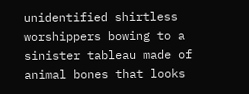unidentified shirtless worshippers bowing to a sinister tableau made of animal bones that looks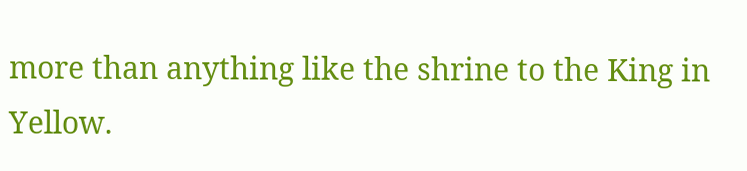more than anything like the shrine to the King in Yellow.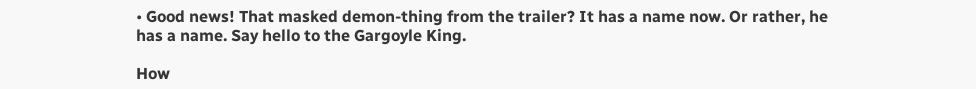• Good news! That masked demon-thing from the trailer? It has a name now. Or rather, he has a name. Say hello to the Gargoyle King.

How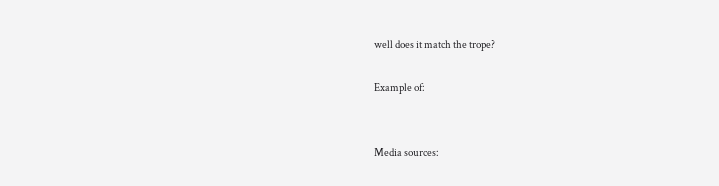well does it match the trope?

Example of:


Media sources: